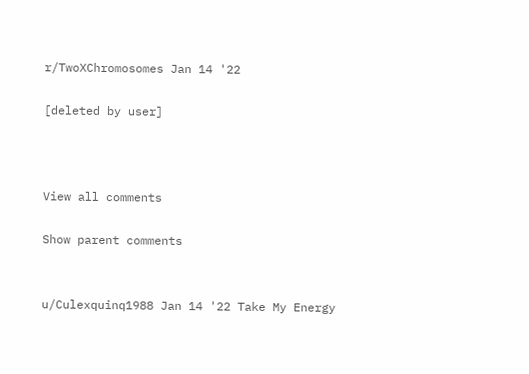r/TwoXChromosomes Jan 14 '22

[deleted by user]



View all comments

Show parent comments


u/Culexquinq1988 Jan 14 '22 Take My Energy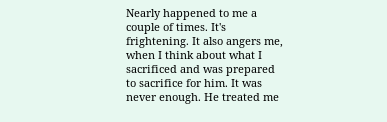Nearly happened to me a couple of times. It's frightening. It also angers me, when I think about what I sacrificed and was prepared to sacrifice for him. It was never enough. He treated me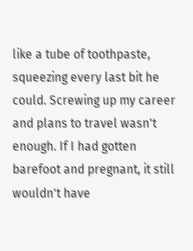like a tube of toothpaste, squeezing every last bit he could. Screwing up my career and plans to travel wasn't enough. If I had gotten barefoot and pregnant, it still wouldn't have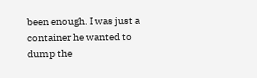been enough. I was just a container he wanted to dump the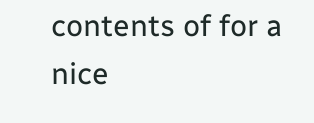contents of for a nice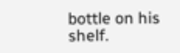bottle on his shelf.